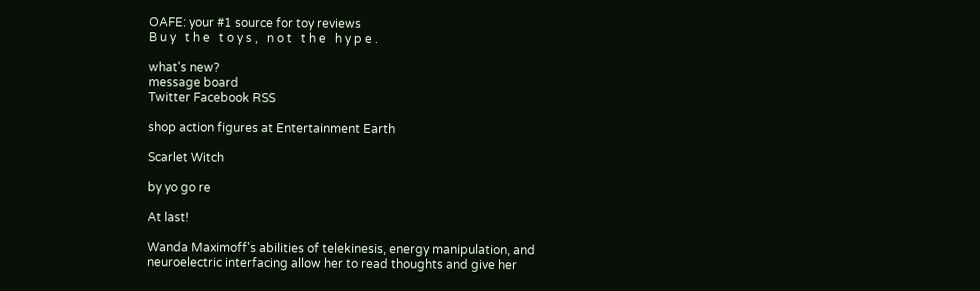OAFE: your #1 source for toy reviews
B u y   t h e   t o y s ,   n o t   t h e   h y p e .

what's new?
message board
Twitter Facebook RSS

shop action figures at Entertainment Earth

Scarlet Witch

by yo go re

At last!

Wanda Maximoff's abilities of telekinesis, energy manipulation, and neuroelectric interfacing allow her to read thoughts and give her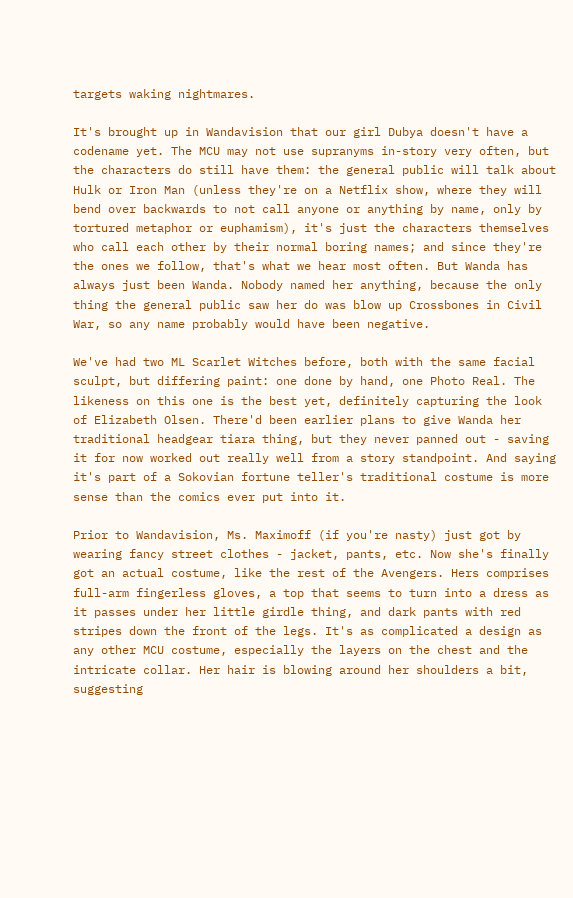targets waking nightmares.

It's brought up in Wandavision that our girl Dubya doesn't have a codename yet. The MCU may not use supranyms in-story very often, but the characters do still have them: the general public will talk about Hulk or Iron Man (unless they're on a Netflix show, where they will bend over backwards to not call anyone or anything by name, only by tortured metaphor or euphamism), it's just the characters themselves who call each other by their normal boring names; and since they're the ones we follow, that's what we hear most often. But Wanda has always just been Wanda. Nobody named her anything, because the only thing the general public saw her do was blow up Crossbones in Civil War, so any name probably would have been negative.

We've had two ML Scarlet Witches before, both with the same facial sculpt, but differing paint: one done by hand, one Photo Real. The likeness on this one is the best yet, definitely capturing the look of Elizabeth Olsen. There'd been earlier plans to give Wanda her traditional headgear tiara thing, but they never panned out - saving it for now worked out really well from a story standpoint. And saying it's part of a Sokovian fortune teller's traditional costume is more sense than the comics ever put into it.

Prior to Wandavision, Ms. Maximoff (if you're nasty) just got by wearing fancy street clothes - jacket, pants, etc. Now she's finally got an actual costume, like the rest of the Avengers. Hers comprises full-arm fingerless gloves, a top that seems to turn into a dress as it passes under her little girdle thing, and dark pants with red stripes down the front of the legs. It's as complicated a design as any other MCU costume, especially the layers on the chest and the intricate collar. Her hair is blowing around her shoulders a bit, suggesting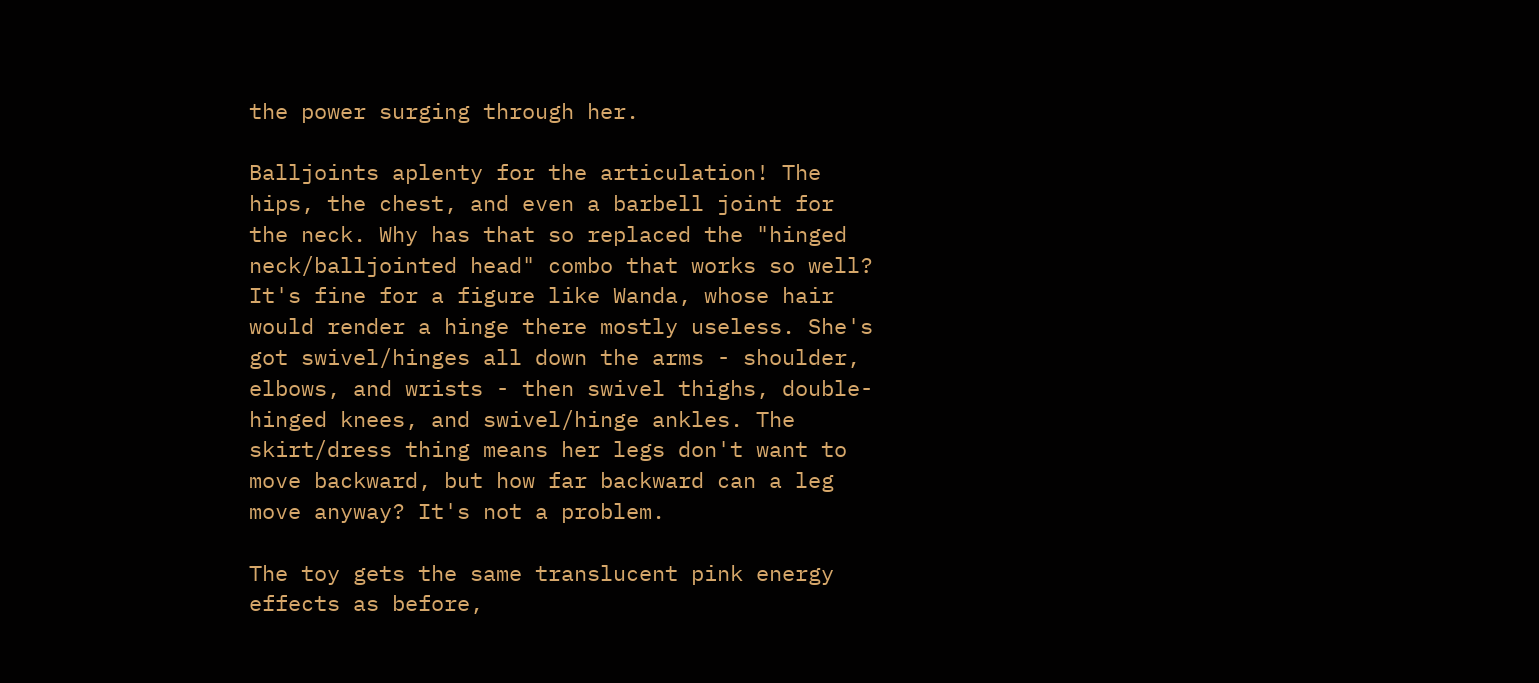the power surging through her.

Balljoints aplenty for the articulation! The hips, the chest, and even a barbell joint for the neck. Why has that so replaced the "hinged neck/balljointed head" combo that works so well? It's fine for a figure like Wanda, whose hair would render a hinge there mostly useless. She's got swivel/hinges all down the arms - shoulder, elbows, and wrists - then swivel thighs, double-hinged knees, and swivel/hinge ankles. The skirt/dress thing means her legs don't want to move backward, but how far backward can a leg move anyway? It's not a problem.

The toy gets the same translucent pink energy effects as before,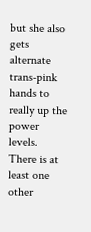but she also gets alternate trans-pink hands to really up the power levels. There is at least one other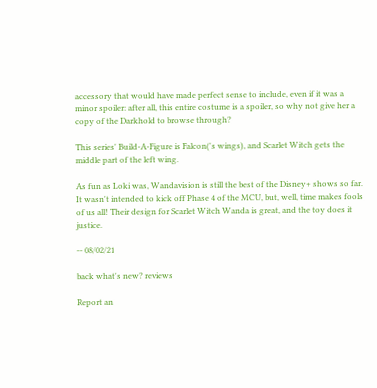accessory that would have made perfect sense to include, even if it was a minor spoiler: after all, this entire costume is a spoiler, so why not give her a copy of the Darkhold to browse through?

This series' Build-A-Figure is Falcon('s wings), and Scarlet Witch gets the middle part of the left wing.

As fun as Loki was, Wandavision is still the best of the Disney+ shows so far. It wasn't intended to kick off Phase 4 of the MCU, but, well, time makes fools of us all! Their design for Scarlet Witch Wanda is great, and the toy does it justice.

-- 08/02/21

back what's new? reviews

Report an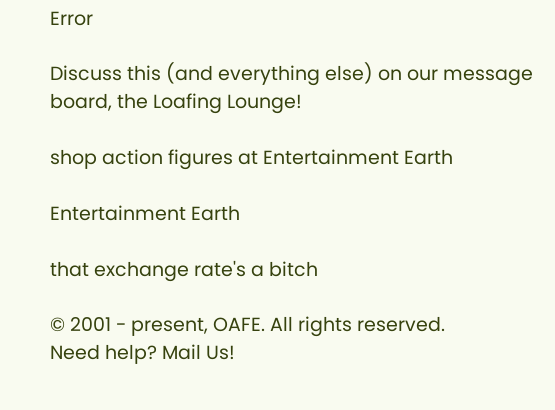Error

Discuss this (and everything else) on our message board, the Loafing Lounge!

shop action figures at Entertainment Earth

Entertainment Earth

that exchange rate's a bitch

© 2001 - present, OAFE. All rights reserved.
Need help? Mail Us!